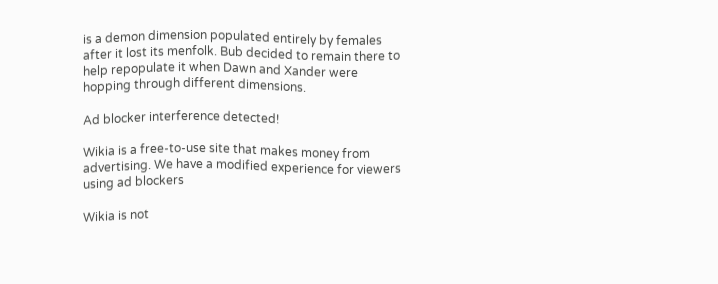is a demon dimension populated entirely by females after it lost its menfolk. Bub decided to remain there to help repopulate it when Dawn and Xander were hopping through different dimensions.

Ad blocker interference detected!

Wikia is a free-to-use site that makes money from advertising. We have a modified experience for viewers using ad blockers

Wikia is not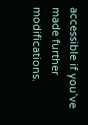accessible if you’ve made further modifications.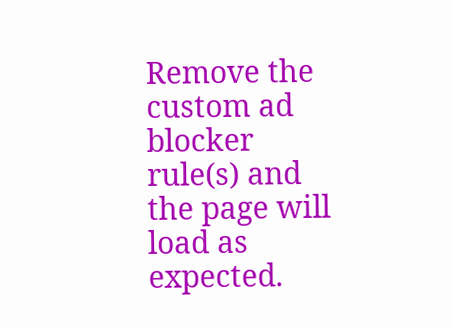Remove the custom ad blocker rule(s) and the page will load as expected.